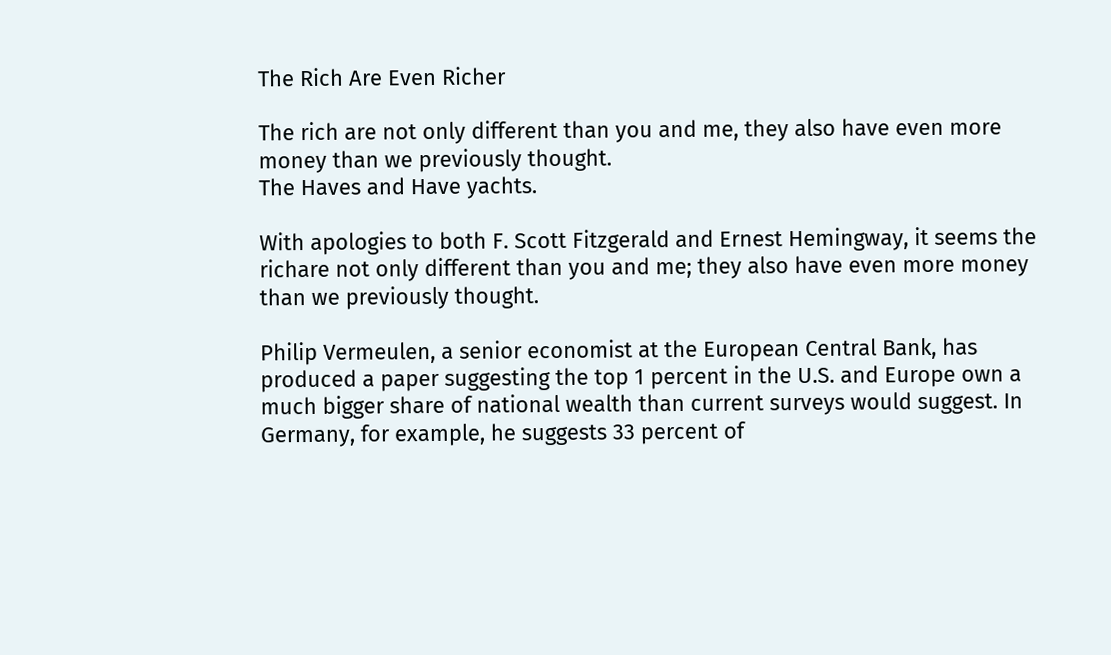The Rich Are Even Richer

The rich are not only different than you and me, they also have even more money than we previously thought.
The Haves and Have yachts.

With apologies to both F. Scott Fitzgerald and Ernest Hemingway, it seems the richare not only different than you and me; they also have even more money than we previously thought.

Philip Vermeulen, a senior economist at the European Central Bank, has produced a paper suggesting the top 1 percent in the U.S. and Europe own a much bigger share of national wealth than current surveys would suggest. In Germany, for example, he suggests 33 percent of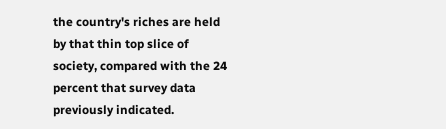the country's riches are held by that thin top slice of society, compared with the 24 percent that survey data previously indicated.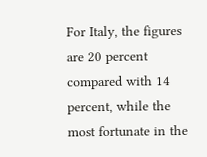For Italy, the figures are 20 percent compared with 14 percent, while the most fortunate in the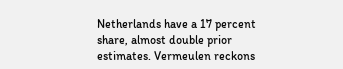Netherlands have a 17 percent share, almost double prior estimates. Vermeulen reckons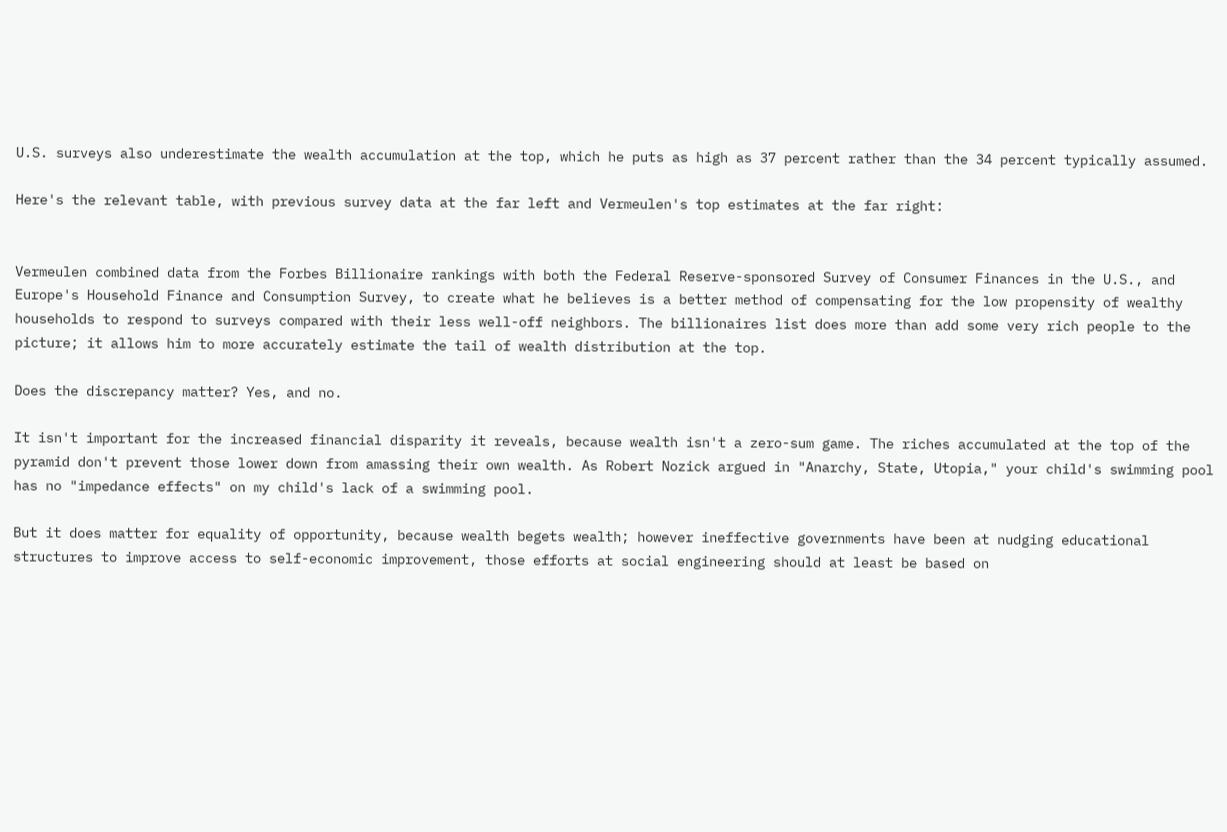U.S. surveys also underestimate the wealth accumulation at the top, which he puts as high as 37 percent rather than the 34 percent typically assumed.

Here's the relevant table, with previous survey data at the far left and Vermeulen's top estimates at the far right:


Vermeulen combined data from the Forbes Billionaire rankings with both the Federal Reserve-sponsored Survey of Consumer Finances in the U.S., and Europe's Household Finance and Consumption Survey, to create what he believes is a better method of compensating for the low propensity of wealthy households to respond to surveys compared with their less well-off neighbors. The billionaires list does more than add some very rich people to the picture; it allows him to more accurately estimate the tail of wealth distribution at the top.

Does the discrepancy matter? Yes, and no.

It isn't important for the increased financial disparity it reveals, because wealth isn't a zero-sum game. The riches accumulated at the top of the pyramid don't prevent those lower down from amassing their own wealth. As Robert Nozick argued in "Anarchy, State, Utopia," your child's swimming pool has no "impedance effects" on my child's lack of a swimming pool.

But it does matter for equality of opportunity, because wealth begets wealth; however ineffective governments have been at nudging educational structures to improve access to self-economic improvement, those efforts at social engineering should at least be based on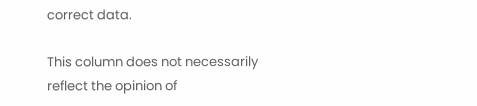correct data.

This column does not necessarily reflect the opinion of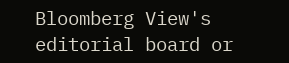Bloomberg View's editorial board or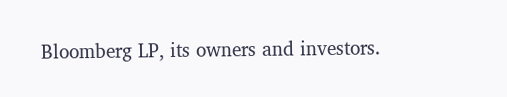Bloomberg LP, its owners and investors.